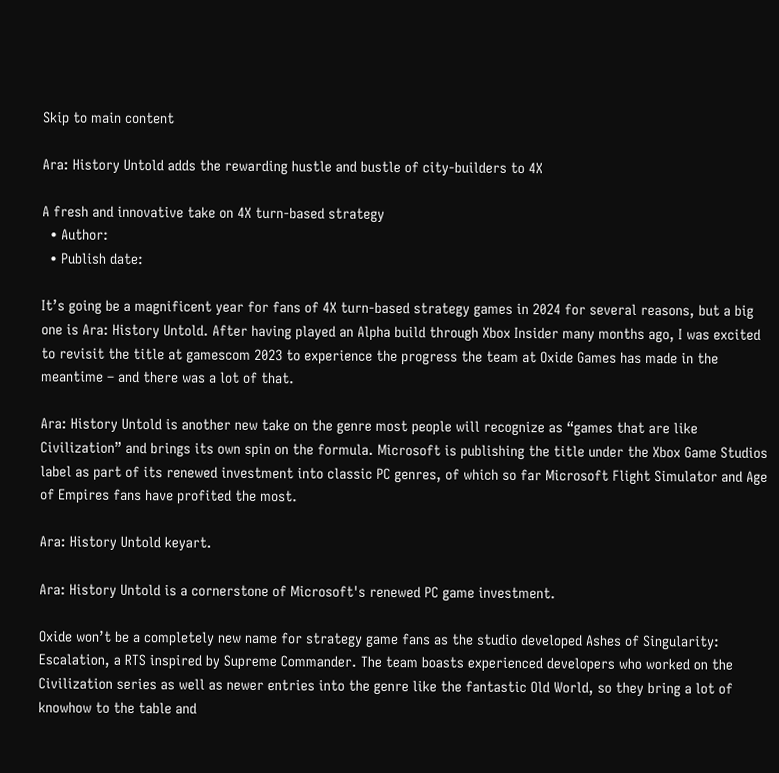Skip to main content

Ara: History Untold adds the rewarding hustle and bustle of city-builders to 4X

A fresh and innovative take on 4X turn-based strategy
  • Author:
  • Publish date:

It’s going be a magnificent year for fans of 4X turn-based strategy games in 2024 for several reasons, but a big one is Ara: History Untold. After having played an Alpha build through Xbox Insider many months ago, I was excited to revisit the title at gamescom 2023 to experience the progress the team at Oxide Games has made in the meantime – and there was a lot of that.

Ara: History Untold is another new take on the genre most people will recognize as “games that are like Civilization” and brings its own spin on the formula. Microsoft is publishing the title under the Xbox Game Studios label as part of its renewed investment into classic PC genres, of which so far Microsoft Flight Simulator and Age of Empires fans have profited the most.

Ara: History Untold keyart.

Ara: History Untold is a cornerstone of Microsoft's renewed PC game investment.

Oxide won’t be a completely new name for strategy game fans as the studio developed Ashes of Singularity: Escalation, a RTS inspired by Supreme Commander. The team boasts experienced developers who worked on the Civilization series as well as newer entries into the genre like the fantastic Old World, so they bring a lot of knowhow to the table and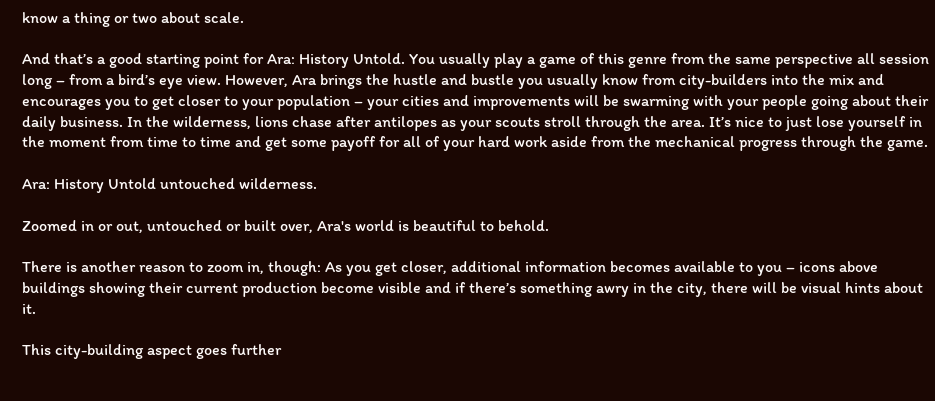know a thing or two about scale.

And that’s a good starting point for Ara: History Untold. You usually play a game of this genre from the same perspective all session long – from a bird’s eye view. However, Ara brings the hustle and bustle you usually know from city-builders into the mix and encourages you to get closer to your population – your cities and improvements will be swarming with your people going about their daily business. In the wilderness, lions chase after antilopes as your scouts stroll through the area. It’s nice to just lose yourself in the moment from time to time and get some payoff for all of your hard work aside from the mechanical progress through the game.

Ara: History Untold untouched wilderness.

Zoomed in or out, untouched or built over, Ara's world is beautiful to behold.

There is another reason to zoom in, though: As you get closer, additional information becomes available to you – icons above buildings showing their current production become visible and if there’s something awry in the city, there will be visual hints about it.

This city-building aspect goes further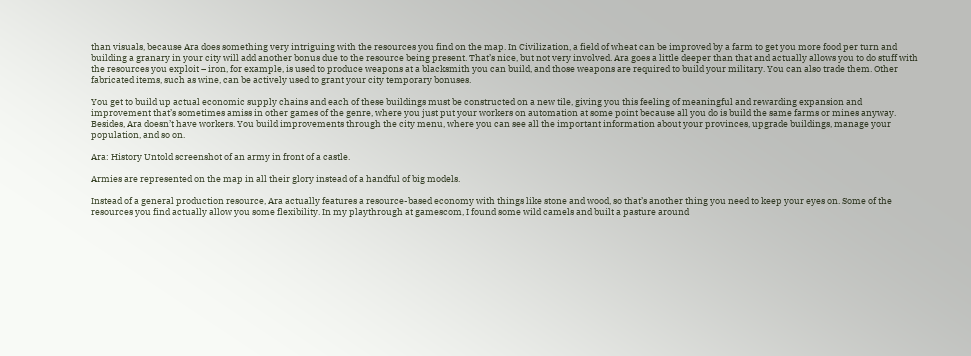than visuals, because Ara does something very intriguing with the resources you find on the map. In Civilization, a field of wheat can be improved by a farm to get you more food per turn and building a granary in your city will add another bonus due to the resource being present. That’s nice, but not very involved. Ara goes a little deeper than that and actually allows you to do stuff with the resources you exploit – iron, for example, is used to produce weapons at a blacksmith you can build, and those weapons are required to build your military. You can also trade them. Other fabricated items, such as wine, can be actively used to grant your city temporary bonuses.

You get to build up actual economic supply chains and each of these buildings must be constructed on a new tile, giving you this feeling of meaningful and rewarding expansion and improvement that’s sometimes amiss in other games of the genre, where you just put your workers on automation at some point because all you do is build the same farms or mines anyway. Besides, Ara doesn’t have workers. You build improvements through the city menu, where you can see all the important information about your provinces, upgrade buildings, manage your population, and so on.

Ara: History Untold screenshot of an army in front of a castle.

Armies are represented on the map in all their glory instead of a handful of big models.

Instead of a general production resource, Ara actually features a resource-based economy with things like stone and wood, so that’s another thing you need to keep your eyes on. Some of the resources you find actually allow you some flexibility. In my playthrough at gamescom, I found some wild camels and built a pasture around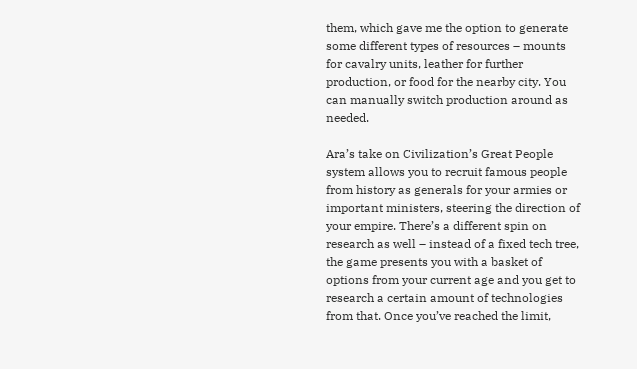them, which gave me the option to generate some different types of resources – mounts for cavalry units, leather for further production, or food for the nearby city. You can manually switch production around as needed.

Ara’s take on Civilization’s Great People system allows you to recruit famous people from history as generals for your armies or important ministers, steering the direction of your empire. There’s a different spin on research as well – instead of a fixed tech tree, the game presents you with a basket of options from your current age and you get to research a certain amount of technologies from that. Once you’ve reached the limit,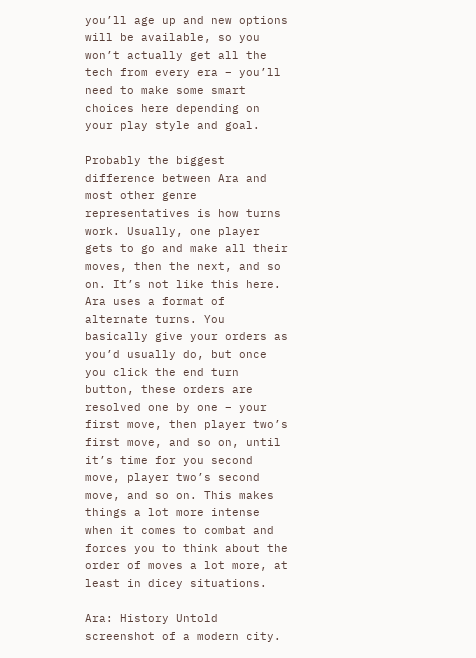you’ll age up and new options will be available, so you won’t actually get all the tech from every era – you’ll need to make some smart choices here depending on your play style and goal.

Probably the biggest difference between Ara and most other genre representatives is how turns work. Usually, one player gets to go and make all their moves, then the next, and so on. It’s not like this here. Ara uses a format of alternate turns. You basically give your orders as you’d usually do, but once you click the end turn button, these orders are resolved one by one – your first move, then player two’s first move, and so on, until it’s time for you second move, player two’s second move, and so on. This makes things a lot more intense when it comes to combat and forces you to think about the order of moves a lot more, at least in dicey situations.

Ara: History Untold screenshot of a modern city.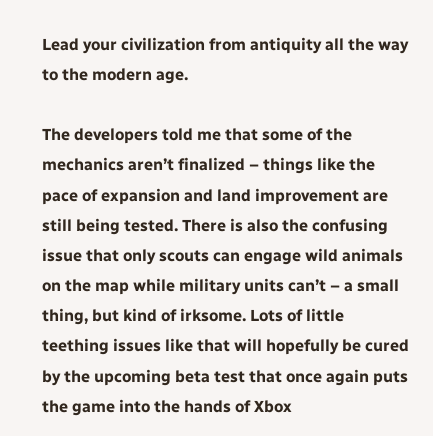Lead your civilization from antiquity all the way to the modern age.

The developers told me that some of the mechanics aren’t finalized – things like the pace of expansion and land improvement are still being tested. There is also the confusing issue that only scouts can engage wild animals on the map while military units can’t – a small thing, but kind of irksome. Lots of little teething issues like that will hopefully be cured by the upcoming beta test that once again puts the game into the hands of Xbox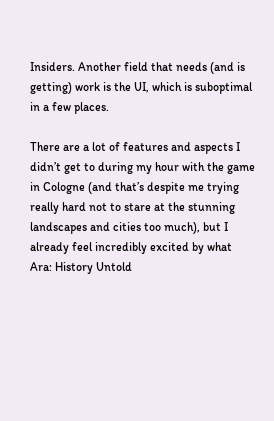Insiders. Another field that needs (and is getting) work is the UI, which is suboptimal in a few places.

There are a lot of features and aspects I didn’t get to during my hour with the game in Cologne (and that’s despite me trying really hard not to stare at the stunning landscapes and cities too much), but I already feel incredibly excited by what Ara: History Untold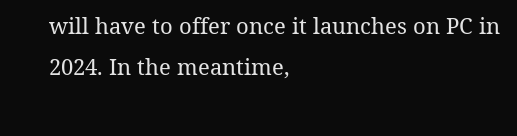will have to offer once it launches on PC in 2024. In the meantime,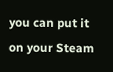you can put it on your Steam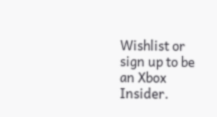Wishlist or sign up to be an Xbox Insider.